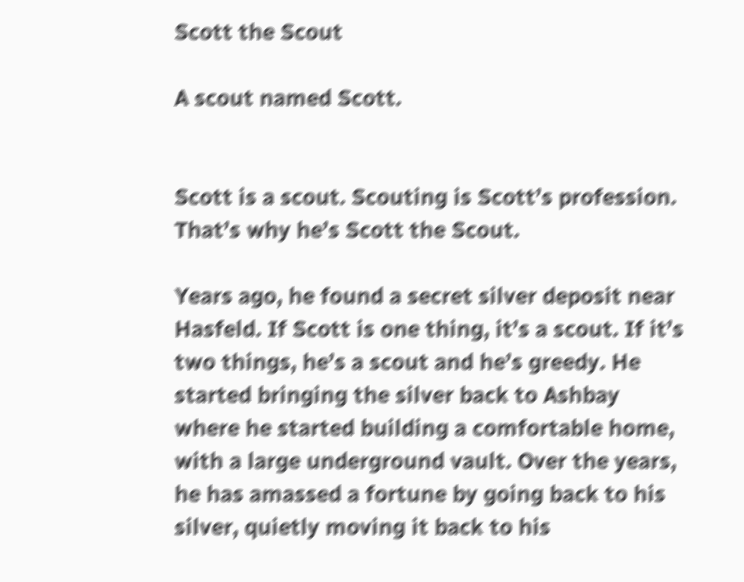Scott the Scout

A scout named Scott.


Scott is a scout. Scouting is Scott’s profession. That’s why he’s Scott the Scout.

Years ago, he found a secret silver deposit near Hasfeld. If Scott is one thing, it’s a scout. If it’s two things, he’s a scout and he’s greedy. He started bringing the silver back to Ashbay where he started building a comfortable home, with a large underground vault. Over the years, he has amassed a fortune by going back to his silver, quietly moving it back to his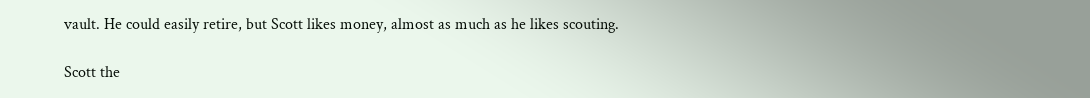vault. He could easily retire, but Scott likes money, almost as much as he likes scouting.

Scott the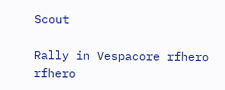Scout

Rally in Vespacore rfhero rfhero